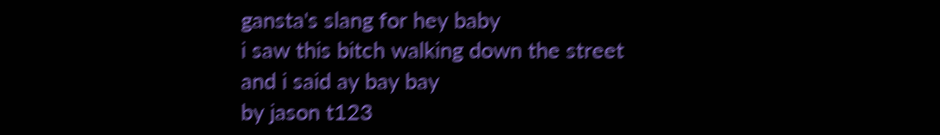gansta's slang for hey baby
i saw this bitch walking down the street and i said ay bay bay
by jason t123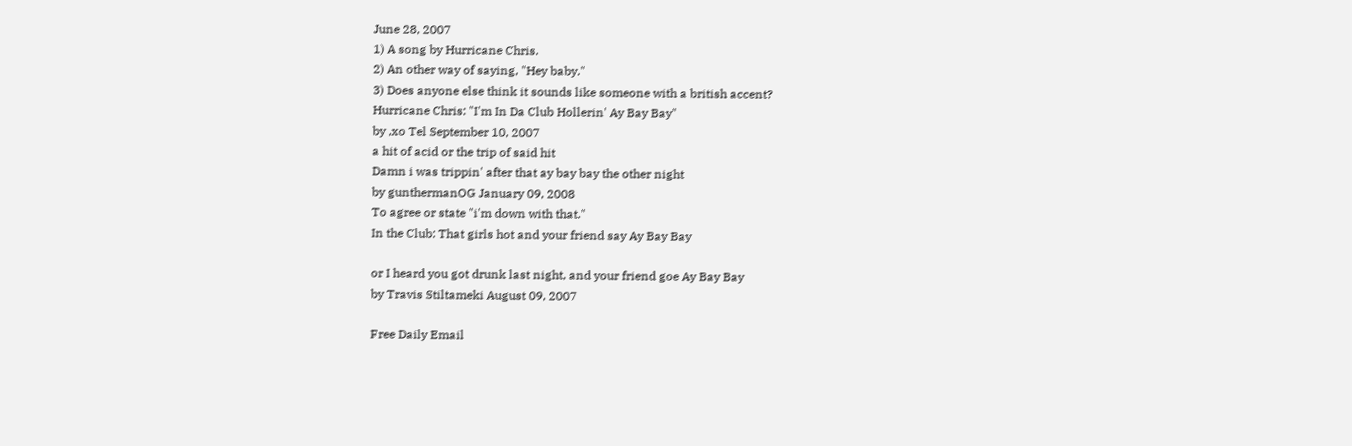June 28, 2007
1) A song by Hurricane Chris.
2) An other way of saying, "Hey baby."
3) Does anyone else think it sounds like someone with a british accent?
Hurricane Chris: "I'm In Da Club Hollerin' Ay Bay Bay"
by ,xo Tel September 10, 2007
a hit of acid or the trip of said hit
Damn i was trippin' after that ay bay bay the other night
by gunthermanOG January 09, 2008
To agree or state "i'm down with that."
In the Club: That girls hot and your friend say Ay Bay Bay

or I heard you got drunk last night, and your friend goe Ay Bay Bay
by Travis Stiltameki August 09, 2007

Free Daily Email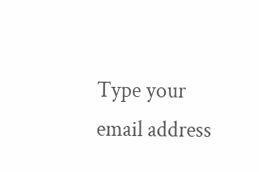Type your email address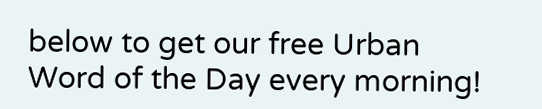below to get our free Urban Word of the Day every morning!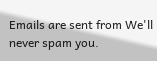Emails are sent from We'll never spam you.